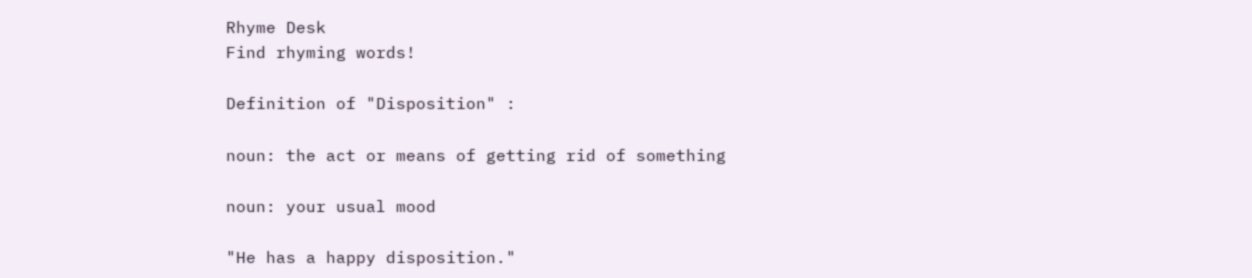Rhyme Desk
Find rhyming words!

Definition of "Disposition" :

noun: the act or means of getting rid of something

noun: your usual mood

"He has a happy disposition."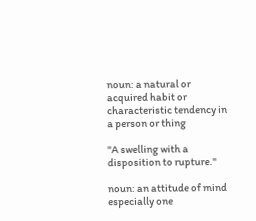noun: a natural or acquired habit or characteristic tendency in a person or thing

"A swelling with a disposition to rupture."

noun: an attitude of mind especially one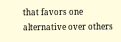that favors one alternative over others